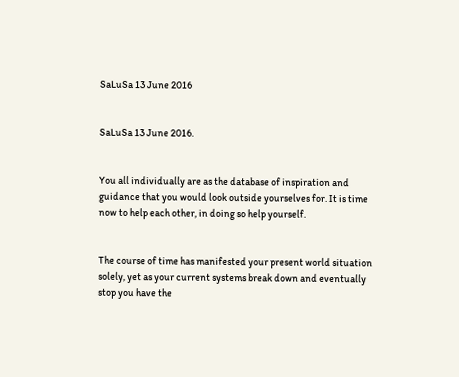SaLuSa 13 June 2016


SaLuSa 13 June 2016.


You all individually are as the database of inspiration and guidance that you would look outside yourselves for. It is time now to help each other, in doing so help yourself.


The course of time has manifested your present world situation solely, yet as your current systems break down and eventually stop you have the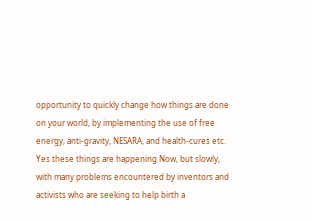opportunity to quickly change how things are done on your world, by implementing the use of free energy, anti-gravity, NESARA, and health-cures etc. Yes these things are happening Now, but slowly, with many problems encountered by inventors and activists who are seeking to help birth a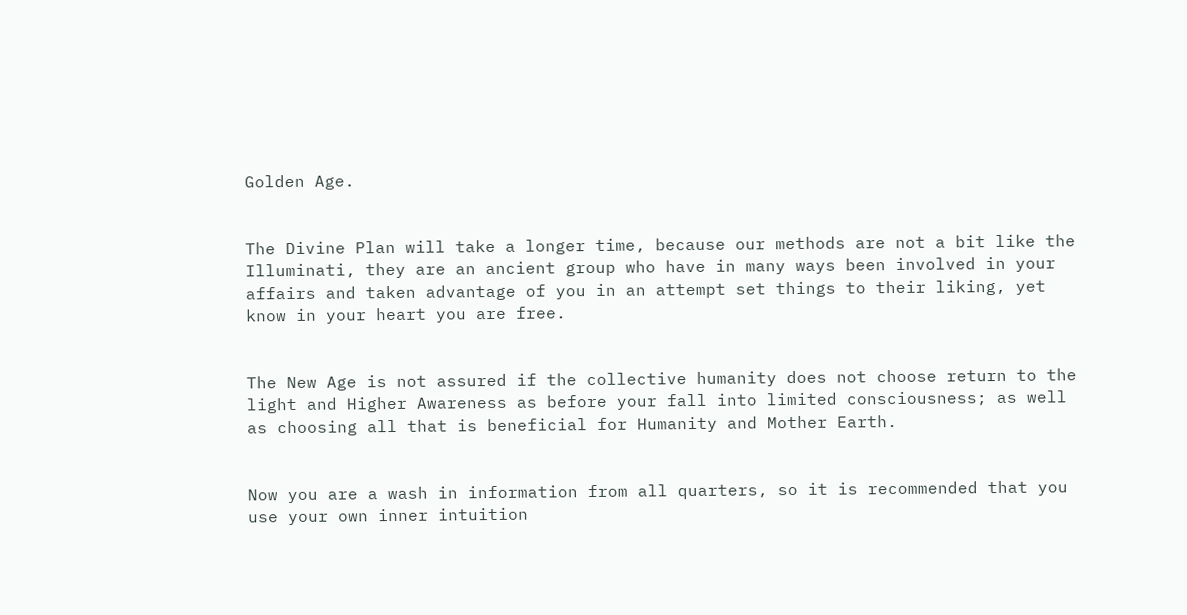Golden Age.


The Divine Plan will take a longer time, because our methods are not a bit like the Illuminati, they are an ancient group who have in many ways been involved in your affairs and taken advantage of you in an attempt set things to their liking, yet know in your heart you are free.


The New Age is not assured if the collective humanity does not choose return to the light and Higher Awareness as before your fall into limited consciousness; as well as choosing all that is beneficial for Humanity and Mother Earth.


Now you are a wash in information from all quarters, so it is recommended that you use your own inner intuition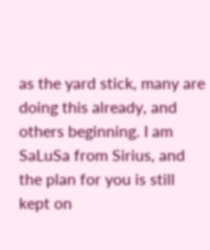as the yard stick, many are doing this already, and others beginning. I am SaLuSa from Sirius, and the plan for you is still kept on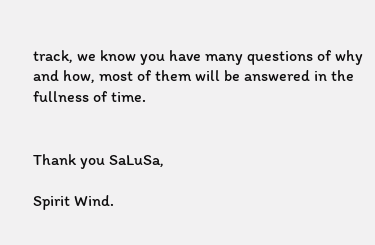track, we know you have many questions of why and how, most of them will be answered in the fullness of time.


Thank you SaLuSa,

Spirit Wind.